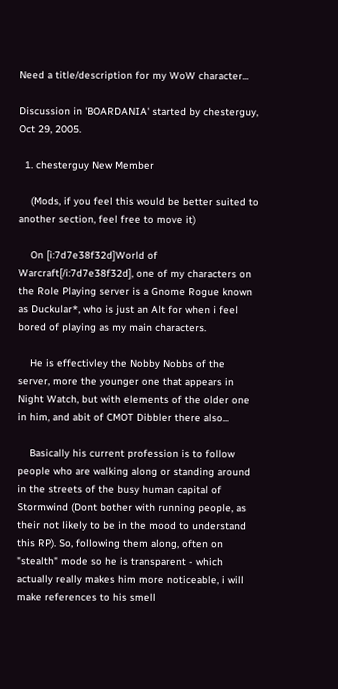Need a title/description for my WoW character...

Discussion in 'BOARDANIA' started by chesterguy, Oct 29, 2005.

  1. chesterguy New Member

    (Mods, if you feel this would be better suited to another section, feel free to move it)

    On [i:7d7e38f32d]World of Warcraft[/i:7d7e38f32d], one of my characters on the Role Playing server is a Gnome Rogue known as Duckular*, who is just an Alt for when i feel bored of playing as my main characters.

    He is effectivley the Nobby Nobbs of the server, more the younger one that appears in Night Watch, but with elements of the older one in him, and abit of CMOT Dibbler there also...

    Basically his current profession is to follow people who are walking along or standing around in the streets of the busy human capital of Stormwind (Dont bother with running people, as their not likely to be in the mood to understand this RP). So, following them along, often on "stealth" mode so he is transparent - which actually really makes him more noticeable, i will make references to his smell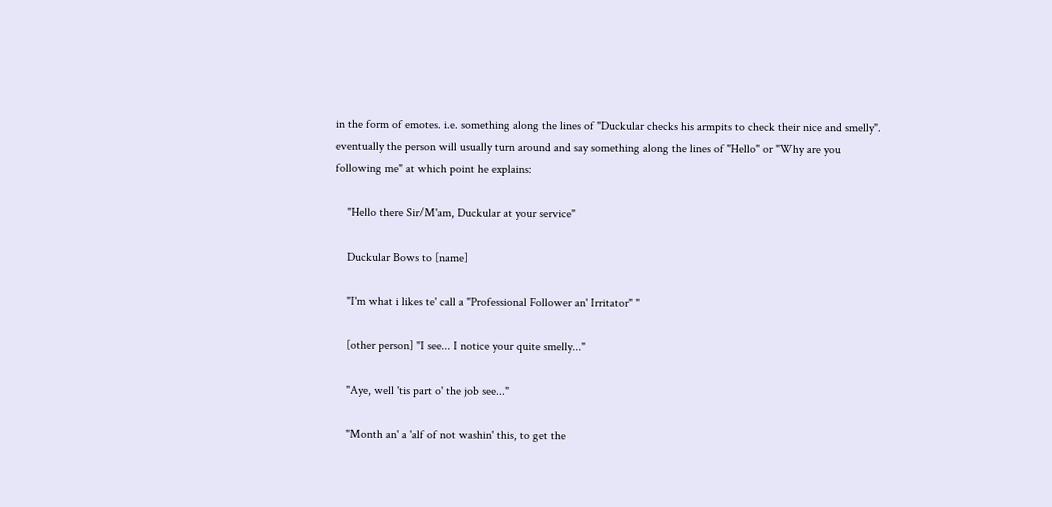in the form of emotes. i.e. something along the lines of "Duckular checks his armpits to check their nice and smelly". eventually the person will usually turn around and say something along the lines of "Hello" or "Why are you following me" at which point he explains:

    "Hello there Sir/M'am, Duckular at your service"

    Duckular Bows to [name]

    "I'm what i likes te' call a "Professional Follower an' Irritator" "

    [other person] "I see... I notice your quite smelly..."

    "Aye, well 'tis part o' the job see..."

    "Month an' a 'alf of not washin' this, to get the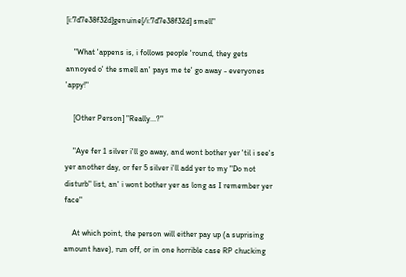[i:7d7e38f32d]genuine[/i:7d7e38f32d] smell"

    "What 'appens is, i follows people 'round, they gets annoyed o' the smell an' pays me te' go away - everyones 'appy!"

    [Other Person] "Really...?"

    "Aye fer 1 silver i'll go away, and wont bother yer 'til i see's yer another day, or fer 5 silver i'll add yer to my "Do not disturb" list, an' i wont bother yer as long as I remember yer face"

    At which point, the person will either pay up (a suprising amount have), run off, or in one horrible case RP chucking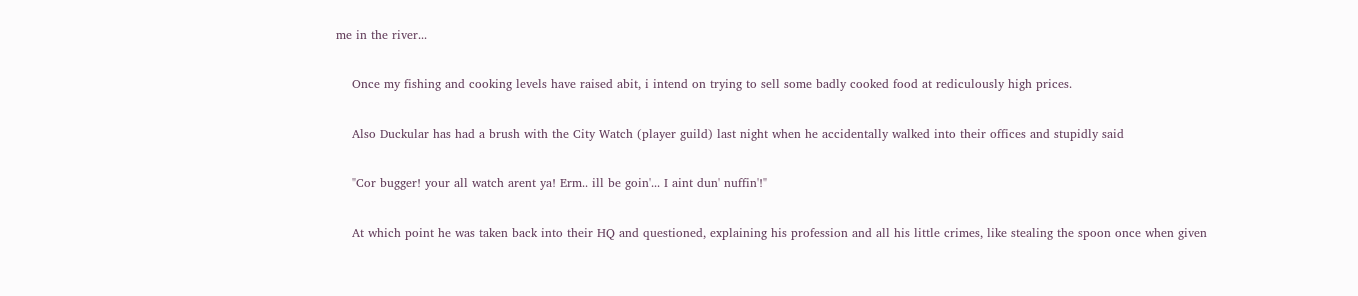me in the river...

    Once my fishing and cooking levels have raised abit, i intend on trying to sell some badly cooked food at rediculously high prices.

    Also Duckular has had a brush with the City Watch (player guild) last night when he accidentally walked into their offices and stupidly said

    "Cor bugger! your all watch arent ya! Erm.. ill be goin'... I aint dun' nuffin'!"

    At which point he was taken back into their HQ and questioned, explaining his profession and all his little crimes, like stealing the spoon once when given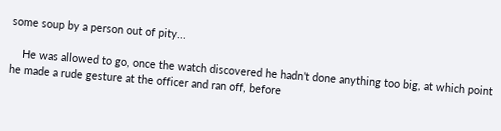some soup by a person out of pity...

    He was allowed to go, once the watch discovered he hadn’t done anything too big, at which point he made a rude gesture at the officer and ran off, before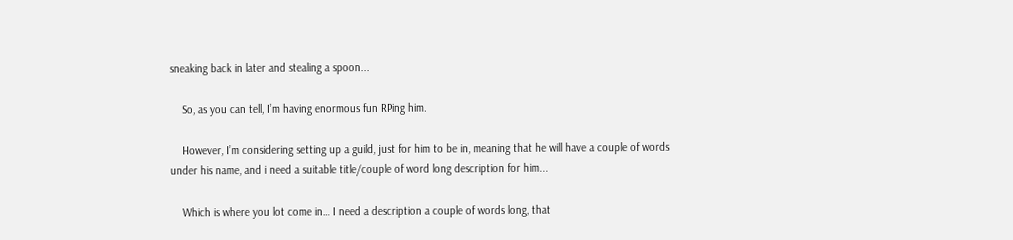sneaking back in later and stealing a spoon...

    So, as you can tell, I’m having enormous fun RPing him.

    However, I’m considering setting up a guild, just for him to be in, meaning that he will have a couple of words under his name, and i need a suitable title/couple of word long description for him...

    Which is where you lot come in… I need a description a couple of words long, that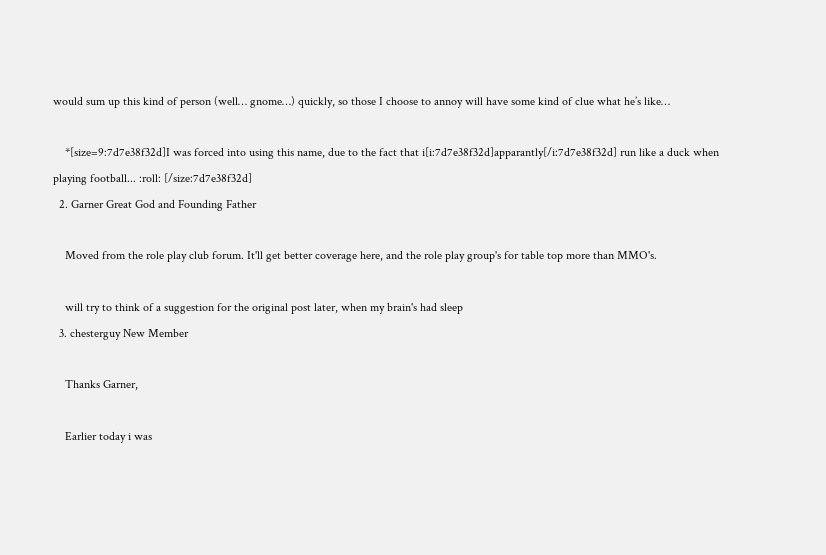would sum up this kind of person (well… gnome…) quickly, so those I choose to annoy will have some kind of clue what he’s like…

    *[size=9:7d7e38f32d]I was forced into using this name, due to the fact that i[i:7d7e38f32d]apparantly[/i:7d7e38f32d] run like a duck when playing football... :roll: [/size:7d7e38f32d]
  2. Garner Great God and Founding Father

    Moved from the role play club forum. It'll get better coverage here, and the role play group's for table top more than MMO's.

    will try to think of a suggestion for the original post later, when my brain's had sleep
  3. chesterguy New Member

    Thanks Garner,

    Earlier today i was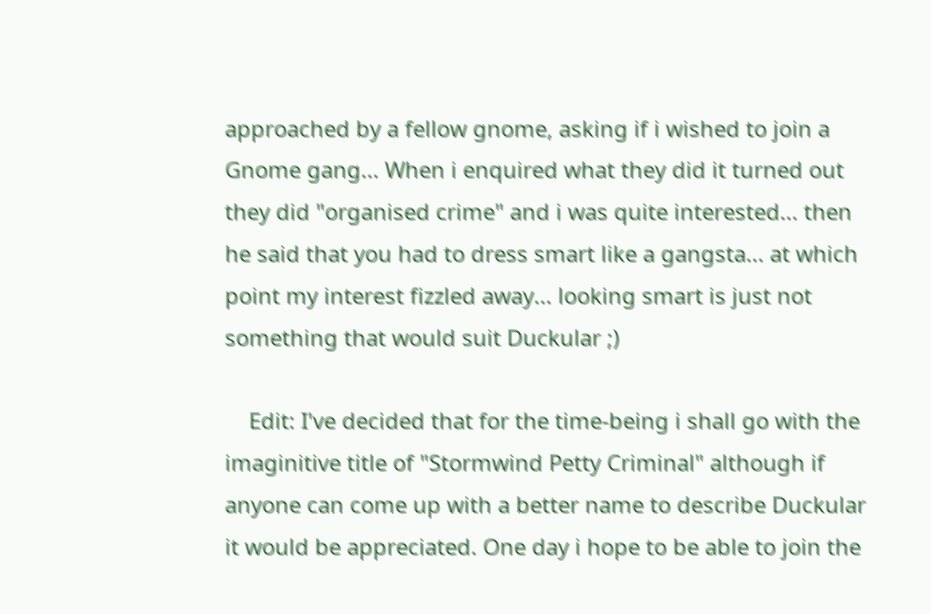approached by a fellow gnome, asking if i wished to join a Gnome gang... When i enquired what they did it turned out they did "organised crime" and i was quite interested... then he said that you had to dress smart like a gangsta... at which point my interest fizzled away... looking smart is just not something that would suit Duckular ;)

    Edit: I've decided that for the time-being i shall go with the imaginitive title of "Stormwind Petty Criminal" although if anyone can come up with a better name to describe Duckular it would be appreciated. One day i hope to be able to join the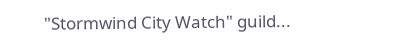"Stormwind City Watch" guild...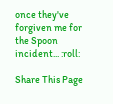once they've forgiven me for the Spoon incident... :roll:

Share This Page